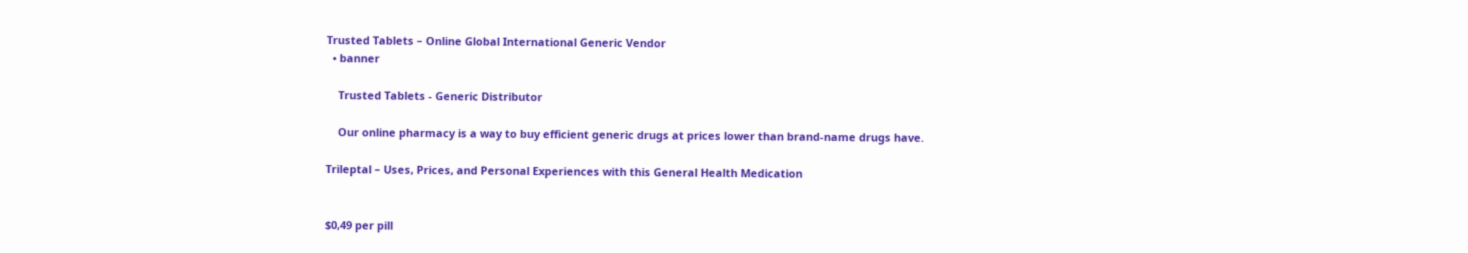Trusted Tablets – Online Global International Generic Vendor
  • banner

    Trusted Tablets - Generic Distributor

    Our online pharmacy is a way to buy efficient generic drugs at prices lower than brand-name drugs have.

Trileptal – Uses, Prices, and Personal Experiences with this General Health Medication


$0,49 per pill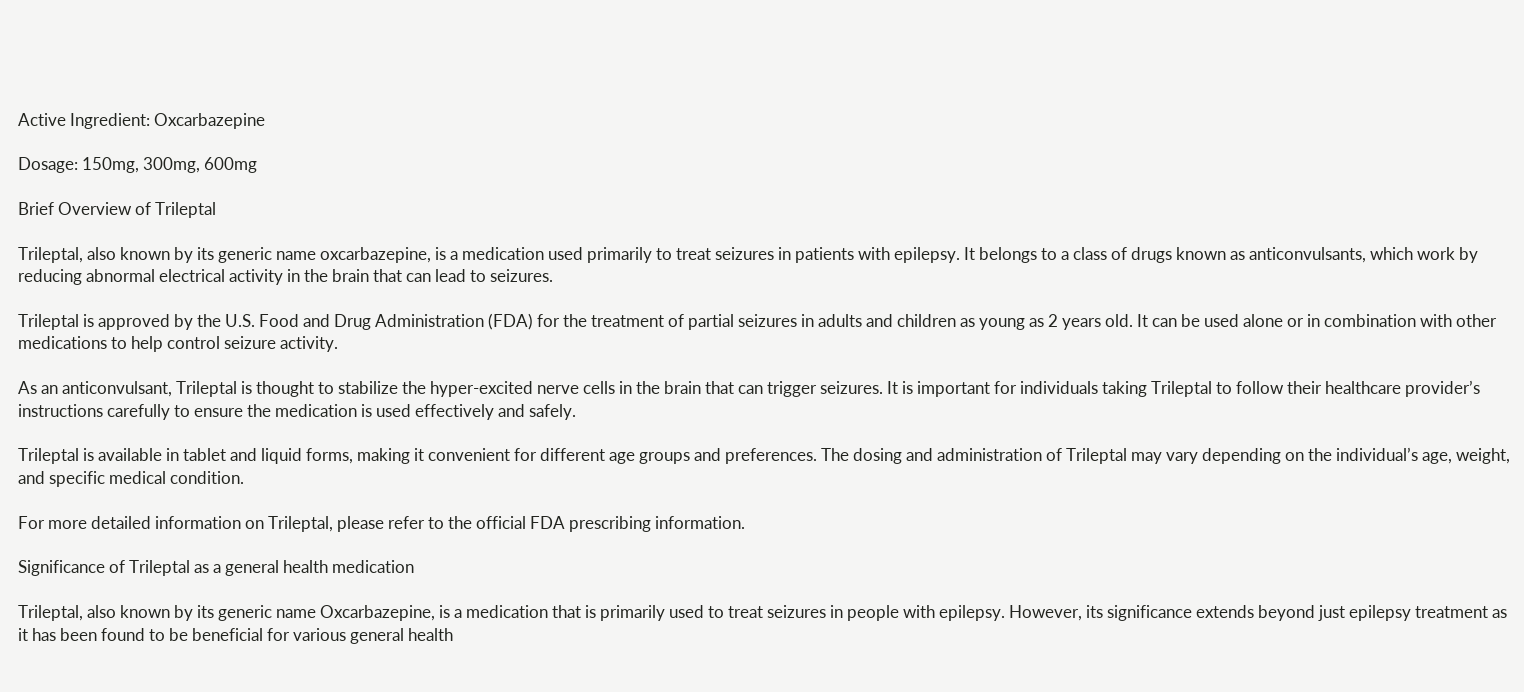Active Ingredient: Oxcarbazepine

Dosage: 150mg, 300mg, 600mg

Brief Overview of Trileptal

Trileptal, also known by its generic name oxcarbazepine, is a medication used primarily to treat seizures in patients with epilepsy. It belongs to a class of drugs known as anticonvulsants, which work by reducing abnormal electrical activity in the brain that can lead to seizures.

Trileptal is approved by the U.S. Food and Drug Administration (FDA) for the treatment of partial seizures in adults and children as young as 2 years old. It can be used alone or in combination with other medications to help control seizure activity.

As an anticonvulsant, Trileptal is thought to stabilize the hyper-excited nerve cells in the brain that can trigger seizures. It is important for individuals taking Trileptal to follow their healthcare provider’s instructions carefully to ensure the medication is used effectively and safely.

Trileptal is available in tablet and liquid forms, making it convenient for different age groups and preferences. The dosing and administration of Trileptal may vary depending on the individual’s age, weight, and specific medical condition.

For more detailed information on Trileptal, please refer to the official FDA prescribing information.

Significance of Trileptal as a general health medication

Trileptal, also known by its generic name Oxcarbazepine, is a medication that is primarily used to treat seizures in people with epilepsy. However, its significance extends beyond just epilepsy treatment as it has been found to be beneficial for various general health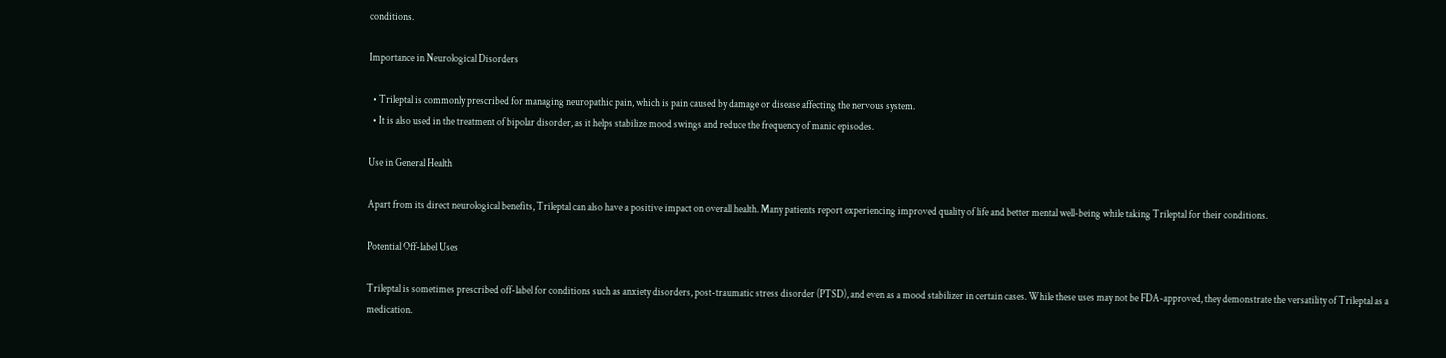conditions.

Importance in Neurological Disorders

  • Trileptal is commonly prescribed for managing neuropathic pain, which is pain caused by damage or disease affecting the nervous system.
  • It is also used in the treatment of bipolar disorder, as it helps stabilize mood swings and reduce the frequency of manic episodes.

Use in General Health

Apart from its direct neurological benefits, Trileptal can also have a positive impact on overall health. Many patients report experiencing improved quality of life and better mental well-being while taking Trileptal for their conditions.

Potential Off-label Uses

Trileptal is sometimes prescribed off-label for conditions such as anxiety disorders, post-traumatic stress disorder (PTSD), and even as a mood stabilizer in certain cases. While these uses may not be FDA-approved, they demonstrate the versatility of Trileptal as a medication.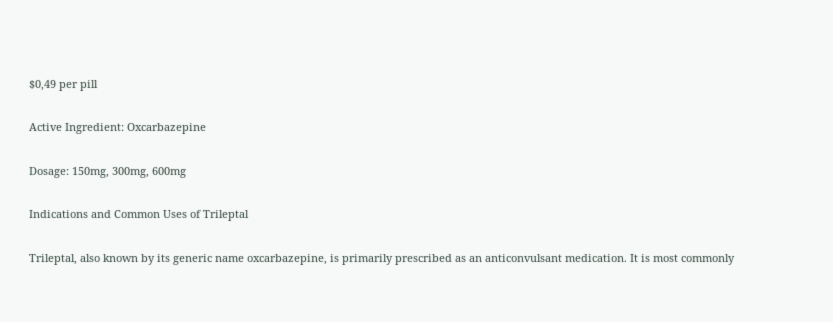$0,49 per pill

Active Ingredient: Oxcarbazepine

Dosage: 150mg, 300mg, 600mg

Indications and Common Uses of Trileptal

Trileptal, also known by its generic name oxcarbazepine, is primarily prescribed as an anticonvulsant medication. It is most commonly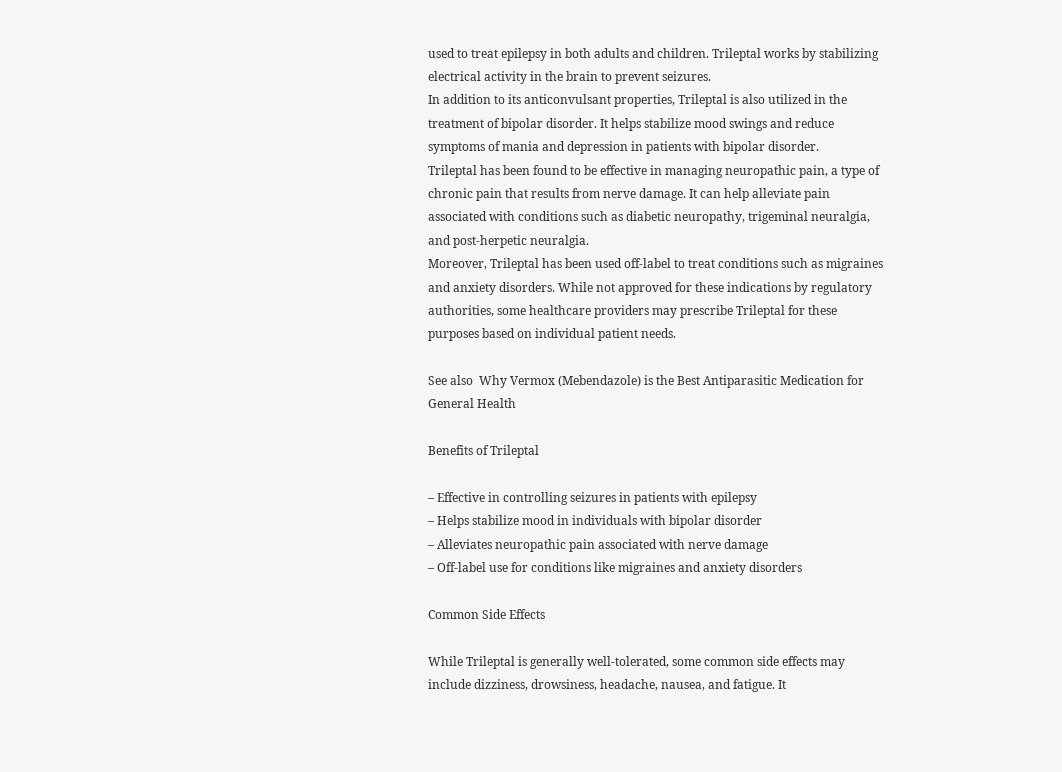used to treat epilepsy in both adults and children. Trileptal works by stabilizing electrical activity in the brain to prevent seizures.
In addition to its anticonvulsant properties, Trileptal is also utilized in the treatment of bipolar disorder. It helps stabilize mood swings and reduce symptoms of mania and depression in patients with bipolar disorder.
Trileptal has been found to be effective in managing neuropathic pain, a type of chronic pain that results from nerve damage. It can help alleviate pain associated with conditions such as diabetic neuropathy, trigeminal neuralgia, and post-herpetic neuralgia.
Moreover, Trileptal has been used off-label to treat conditions such as migraines and anxiety disorders. While not approved for these indications by regulatory authorities, some healthcare providers may prescribe Trileptal for these purposes based on individual patient needs.

See also  Why Vermox (Mebendazole) is the Best Antiparasitic Medication for General Health

Benefits of Trileptal

– Effective in controlling seizures in patients with epilepsy
– Helps stabilize mood in individuals with bipolar disorder
– Alleviates neuropathic pain associated with nerve damage
– Off-label use for conditions like migraines and anxiety disorders

Common Side Effects

While Trileptal is generally well-tolerated, some common side effects may include dizziness, drowsiness, headache, nausea, and fatigue. It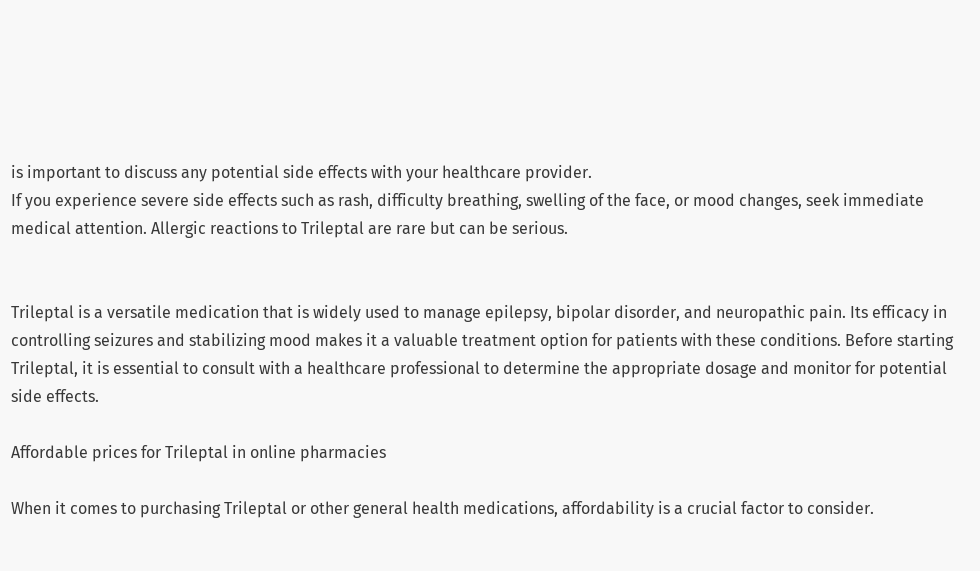is important to discuss any potential side effects with your healthcare provider.
If you experience severe side effects such as rash, difficulty breathing, swelling of the face, or mood changes, seek immediate medical attention. Allergic reactions to Trileptal are rare but can be serious.


Trileptal is a versatile medication that is widely used to manage epilepsy, bipolar disorder, and neuropathic pain. Its efficacy in controlling seizures and stabilizing mood makes it a valuable treatment option for patients with these conditions. Before starting Trileptal, it is essential to consult with a healthcare professional to determine the appropriate dosage and monitor for potential side effects.

Affordable prices for Trileptal in online pharmacies

When it comes to purchasing Trileptal or other general health medications, affordability is a crucial factor to consider.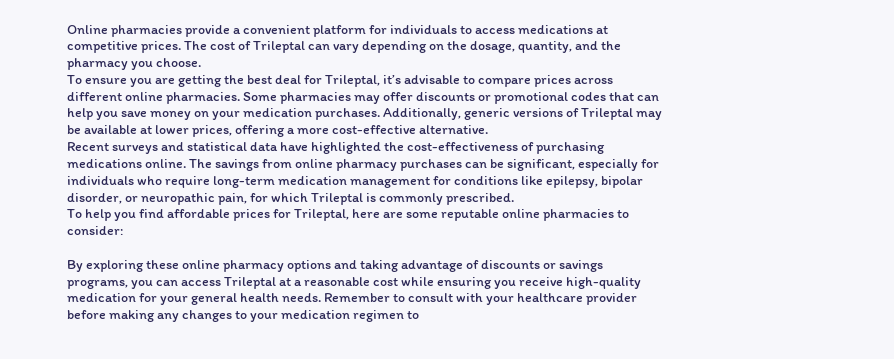Online pharmacies provide a convenient platform for individuals to access medications at competitive prices. The cost of Trileptal can vary depending on the dosage, quantity, and the pharmacy you choose.
To ensure you are getting the best deal for Trileptal, it’s advisable to compare prices across different online pharmacies. Some pharmacies may offer discounts or promotional codes that can help you save money on your medication purchases. Additionally, generic versions of Trileptal may be available at lower prices, offering a more cost-effective alternative.
Recent surveys and statistical data have highlighted the cost-effectiveness of purchasing medications online. The savings from online pharmacy purchases can be significant, especially for individuals who require long-term medication management for conditions like epilepsy, bipolar disorder, or neuropathic pain, for which Trileptal is commonly prescribed.
To help you find affordable prices for Trileptal, here are some reputable online pharmacies to consider:

By exploring these online pharmacy options and taking advantage of discounts or savings programs, you can access Trileptal at a reasonable cost while ensuring you receive high-quality medication for your general health needs. Remember to consult with your healthcare provider before making any changes to your medication regimen to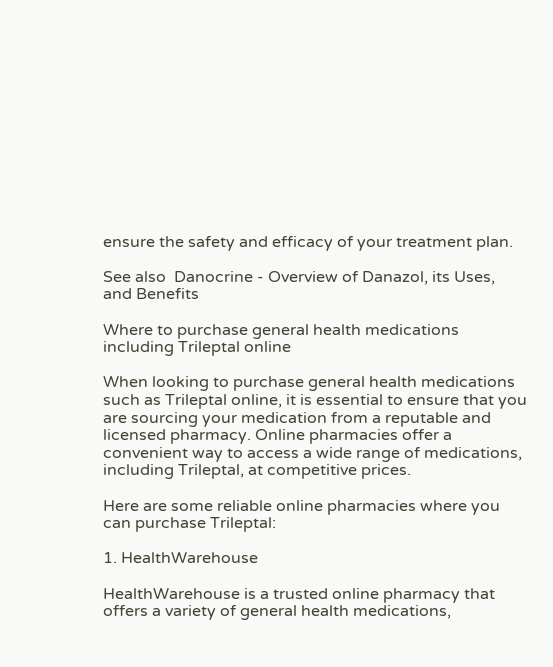ensure the safety and efficacy of your treatment plan.

See also  Danocrine - Overview of Danazol, its Uses, and Benefits

Where to purchase general health medications including Trileptal online

When looking to purchase general health medications such as Trileptal online, it is essential to ensure that you are sourcing your medication from a reputable and licensed pharmacy. Online pharmacies offer a convenient way to access a wide range of medications, including Trileptal, at competitive prices.

Here are some reliable online pharmacies where you can purchase Trileptal:

1. HealthWarehouse

HealthWarehouse is a trusted online pharmacy that offers a variety of general health medications,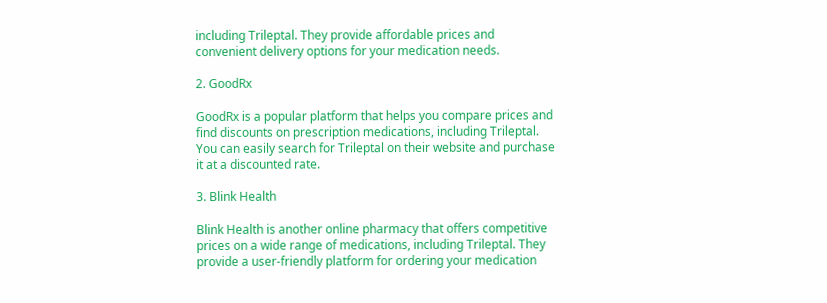including Trileptal. They provide affordable prices and convenient delivery options for your medication needs.

2. GoodRx

GoodRx is a popular platform that helps you compare prices and find discounts on prescription medications, including Trileptal. You can easily search for Trileptal on their website and purchase it at a discounted rate.

3. Blink Health

Blink Health is another online pharmacy that offers competitive prices on a wide range of medications, including Trileptal. They provide a user-friendly platform for ordering your medication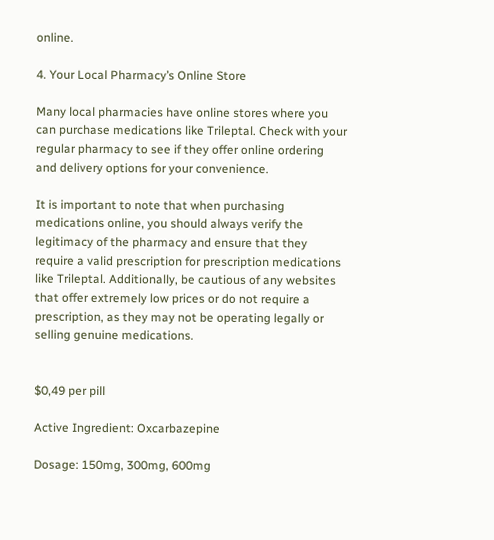online.

4. Your Local Pharmacy’s Online Store

Many local pharmacies have online stores where you can purchase medications like Trileptal. Check with your regular pharmacy to see if they offer online ordering and delivery options for your convenience.

It is important to note that when purchasing medications online, you should always verify the legitimacy of the pharmacy and ensure that they require a valid prescription for prescription medications like Trileptal. Additionally, be cautious of any websites that offer extremely low prices or do not require a prescription, as they may not be operating legally or selling genuine medications.


$0,49 per pill

Active Ingredient: Oxcarbazepine

Dosage: 150mg, 300mg, 600mg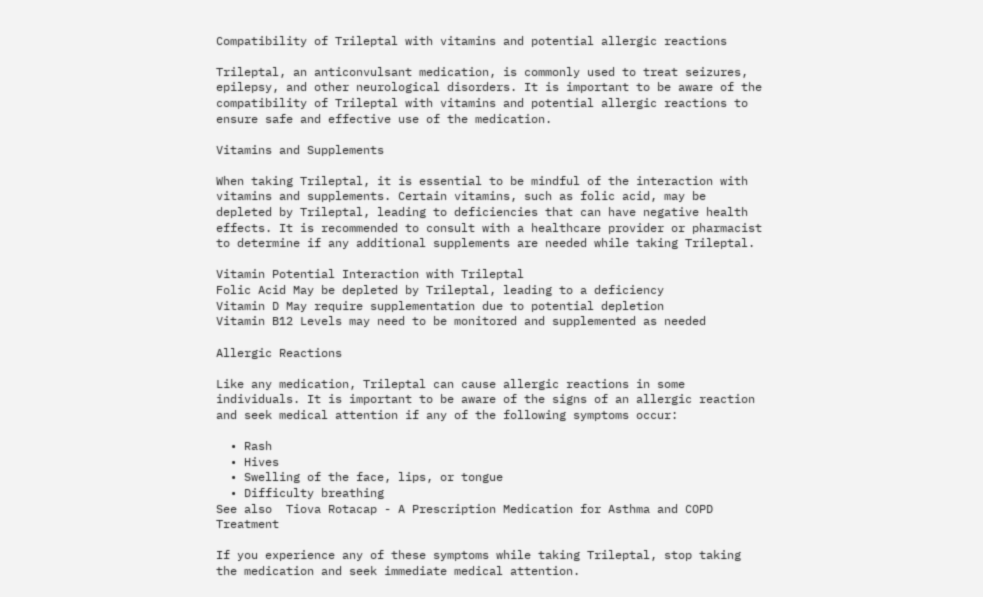Compatibility of Trileptal with vitamins and potential allergic reactions

Trileptal, an anticonvulsant medication, is commonly used to treat seizures, epilepsy, and other neurological disorders. It is important to be aware of the compatibility of Trileptal with vitamins and potential allergic reactions to ensure safe and effective use of the medication.

Vitamins and Supplements

When taking Trileptal, it is essential to be mindful of the interaction with vitamins and supplements. Certain vitamins, such as folic acid, may be depleted by Trileptal, leading to deficiencies that can have negative health effects. It is recommended to consult with a healthcare provider or pharmacist to determine if any additional supplements are needed while taking Trileptal.

Vitamin Potential Interaction with Trileptal
Folic Acid May be depleted by Trileptal, leading to a deficiency
Vitamin D May require supplementation due to potential depletion
Vitamin B12 Levels may need to be monitored and supplemented as needed

Allergic Reactions

Like any medication, Trileptal can cause allergic reactions in some individuals. It is important to be aware of the signs of an allergic reaction and seek medical attention if any of the following symptoms occur:

  • Rash
  • Hives
  • Swelling of the face, lips, or tongue
  • Difficulty breathing
See also  Tiova Rotacap - A Prescription Medication for Asthma and COPD Treatment

If you experience any of these symptoms while taking Trileptal, stop taking the medication and seek immediate medical attention.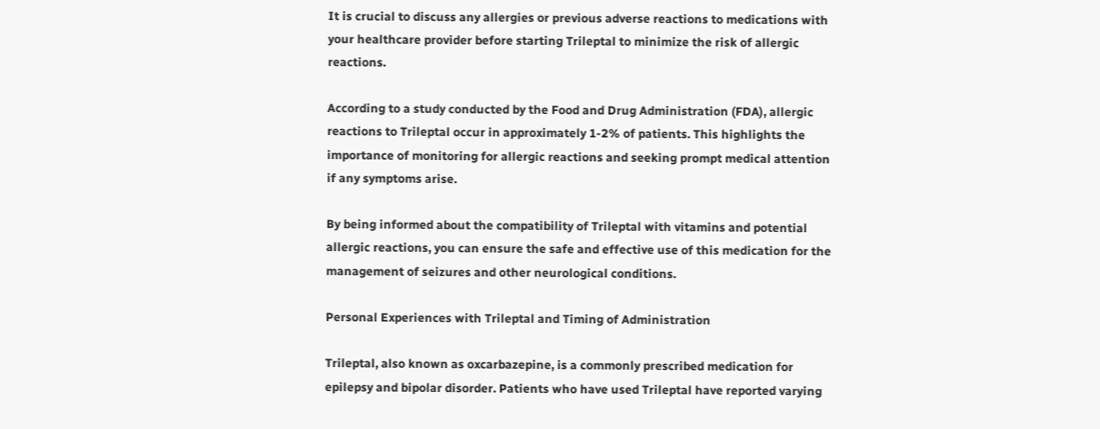It is crucial to discuss any allergies or previous adverse reactions to medications with your healthcare provider before starting Trileptal to minimize the risk of allergic reactions.

According to a study conducted by the Food and Drug Administration (FDA), allergic reactions to Trileptal occur in approximately 1-2% of patients. This highlights the importance of monitoring for allergic reactions and seeking prompt medical attention if any symptoms arise.

By being informed about the compatibility of Trileptal with vitamins and potential allergic reactions, you can ensure the safe and effective use of this medication for the management of seizures and other neurological conditions.

Personal Experiences with Trileptal and Timing of Administration

Trileptal, also known as oxcarbazepine, is a commonly prescribed medication for epilepsy and bipolar disorder. Patients who have used Trileptal have reported varying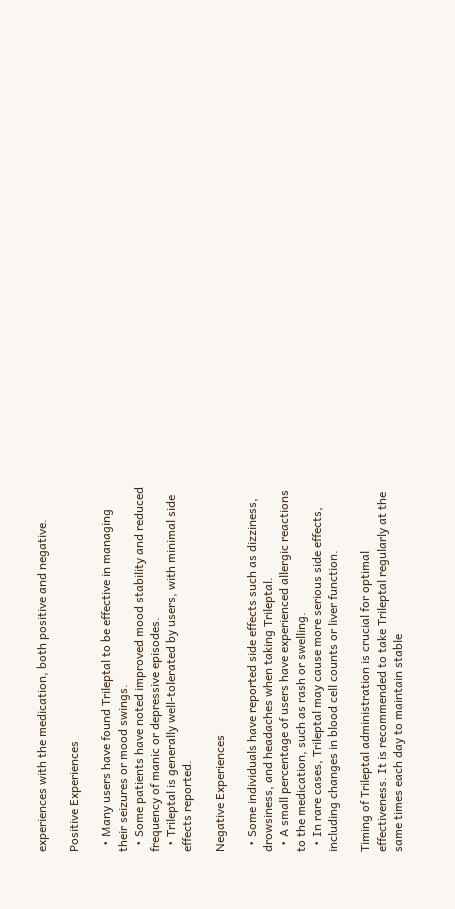experiences with the medication, both positive and negative.

Positive Experiences

  • Many users have found Trileptal to be effective in managing their seizures or mood swings.
  • Some patients have noted improved mood stability and reduced frequency of manic or depressive episodes.
  • Trileptal is generally well-tolerated by users, with minimal side effects reported.

Negative Experiences

  • Some individuals have reported side effects such as dizziness, drowsiness, and headaches when taking Trileptal.
  • A small percentage of users have experienced allergic reactions to the medication, such as rash or swelling.
  • In rare cases, Trileptal may cause more serious side effects, including changes in blood cell counts or liver function.

Timing of Trileptal administration is crucial for optimal effectiveness. It is recommended to take Trileptal regularly at the same times each day to maintain stable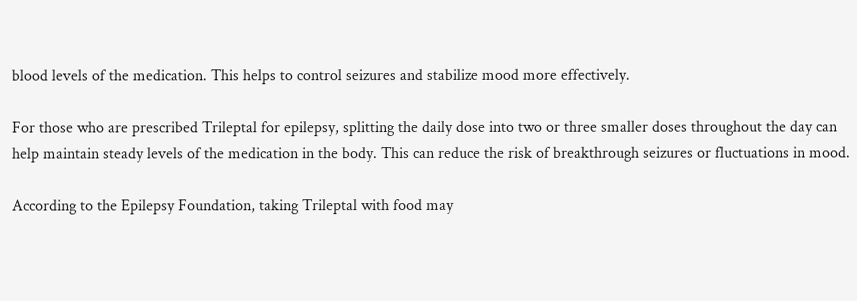blood levels of the medication. This helps to control seizures and stabilize mood more effectively.

For those who are prescribed Trileptal for epilepsy, splitting the daily dose into two or three smaller doses throughout the day can help maintain steady levels of the medication in the body. This can reduce the risk of breakthrough seizures or fluctuations in mood.

According to the Epilepsy Foundation, taking Trileptal with food may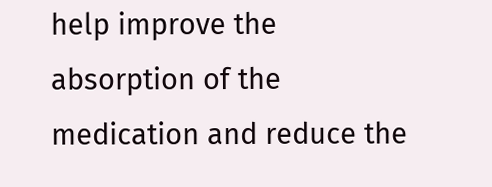help improve the absorption of the medication and reduce the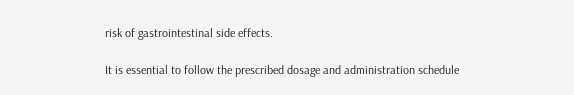risk of gastrointestinal side effects.

It is essential to follow the prescribed dosage and administration schedule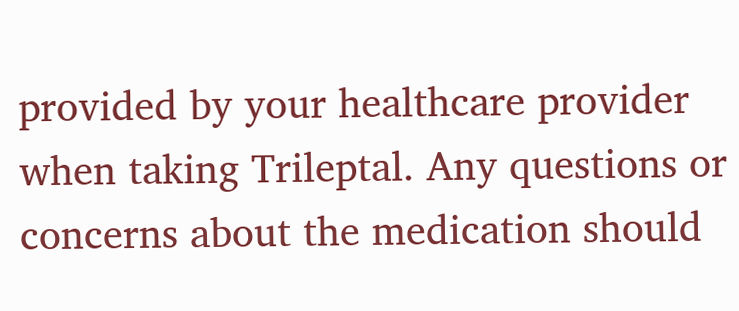provided by your healthcare provider when taking Trileptal. Any questions or concerns about the medication should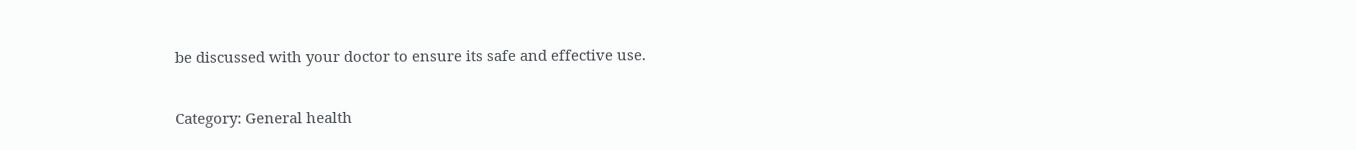be discussed with your doctor to ensure its safe and effective use.

Category: General health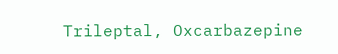Trileptal, Oxcarbazepine